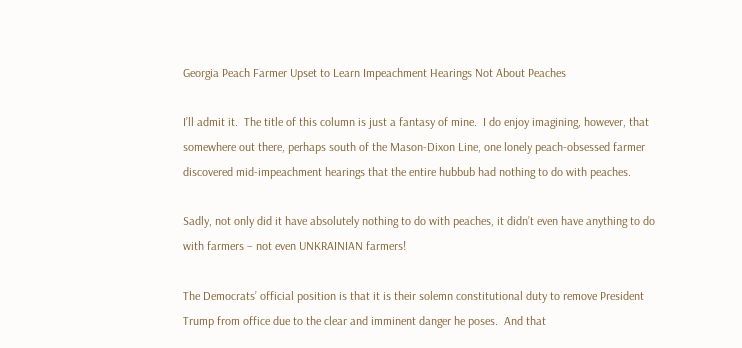Georgia Peach Farmer Upset to Learn Impeachment Hearings Not About Peaches

I’ll admit it.  The title of this column is just a fantasy of mine.  I do enjoy imagining, however, that somewhere out there, perhaps south of the Mason-Dixon Line, one lonely peach-obsessed farmer discovered mid-impeachment hearings that the entire hubbub had nothing to do with peaches.

Sadly, not only did it have absolutely nothing to do with peaches, it didn’t even have anything to do with farmers – not even UNKRAINIAN farmers!

The Democrats’ official position is that it is their solemn constitutional duty to remove President Trump from office due to the clear and imminent danger he poses.  And that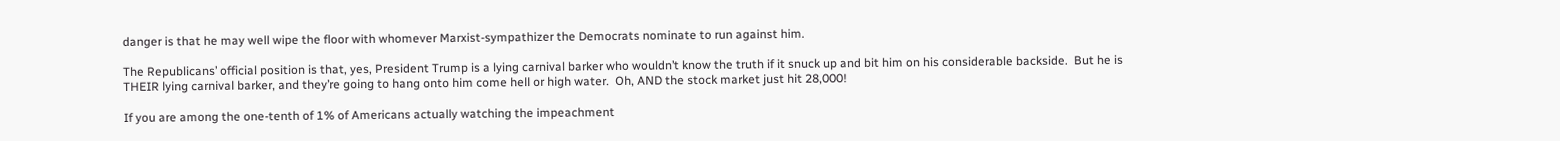danger is that he may well wipe the floor with whomever Marxist-sympathizer the Democrats nominate to run against him.

The Republicans’ official position is that, yes, President Trump is a lying carnival barker who wouldn’t know the truth if it snuck up and bit him on his considerable backside.  But he is THEIR lying carnival barker, and they’re going to hang onto him come hell or high water.  Oh, AND the stock market just hit 28,000!

If you are among the one-tenth of 1% of Americans actually watching the impeachment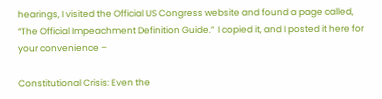hearings, I visited the Official US Congress website and found a page called, “The Official Impeachment Definition Guide.”  I copied it, and I posted it here for your convenience –

Constitutional Crisis: Even the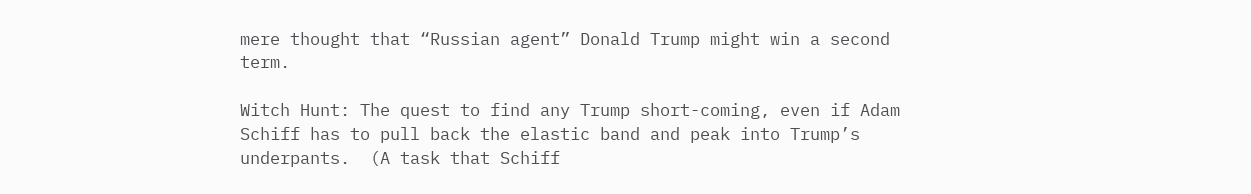mere thought that “Russian agent” Donald Trump might win a second term.

Witch Hunt: The quest to find any Trump short-coming, even if Adam Schiff has to pull back the elastic band and peak into Trump’s underpants.  (A task that Schiff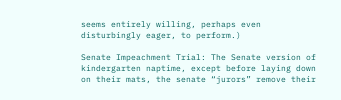seems entirely willing, perhaps even disturbingly eager, to perform.)

Senate Impeachment Trial: The Senate version of kindergarten naptime, except before laying down on their mats, the senate “jurors” remove their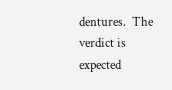dentures.  The verdict is expected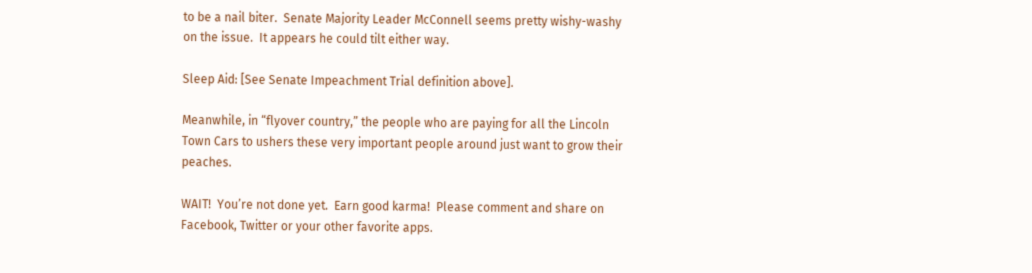to be a nail biter.  Senate Majority Leader McConnell seems pretty wishy-washy on the issue.  It appears he could tilt either way.

Sleep Aid: [See Senate Impeachment Trial definition above].

Meanwhile, in “flyover country,” the people who are paying for all the Lincoln Town Cars to ushers these very important people around just want to grow their peaches.

WAIT!  You’re not done yet.  Earn good karma!  Please comment and share on Facebook, Twitter or your other favorite apps.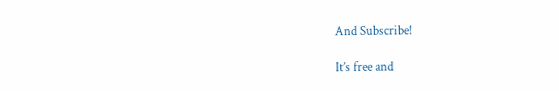And Subscribe!

It’s free and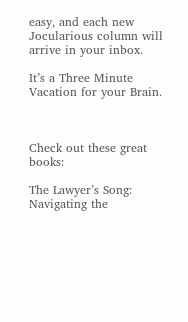easy, and each new Jocularious column will arrive in your inbox.

It’s a Three Minute Vacation for your Brain.



Check out these great books:

The Lawyer’s Song: Navigating the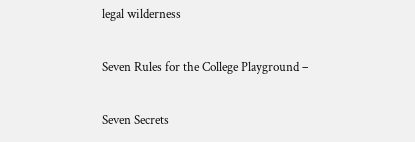legal wilderness

Seven Rules for the College Playground –

Seven Secrets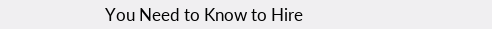You Need to Know to Hire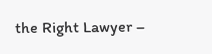the Right Lawyer –